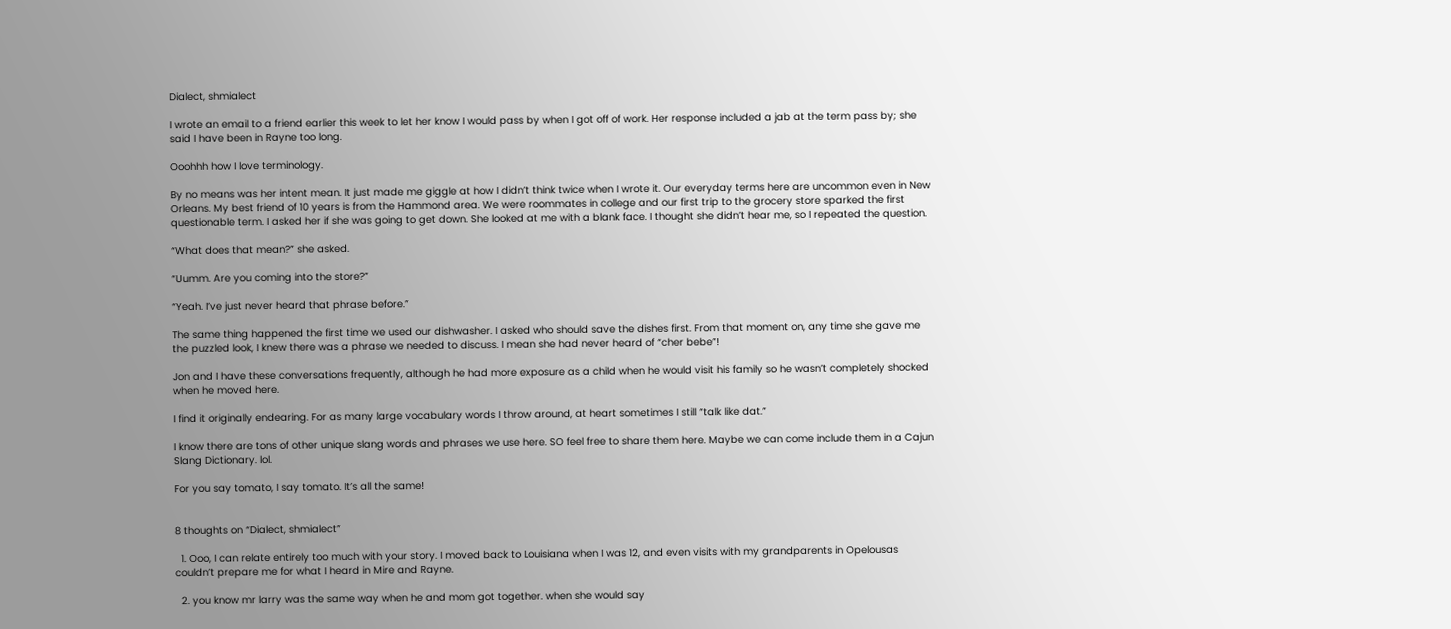Dialect, shmialect

I wrote an email to a friend earlier this week to let her know I would pass by when I got off of work. Her response included a jab at the term pass by; she said I have been in Rayne too long.

Ooohhh how I love terminology.

By no means was her intent mean. It just made me giggle at how I didn’t think twice when I wrote it. Our everyday terms here are uncommon even in New Orleans. My best friend of 10 years is from the Hammond area. We were roommates in college and our first trip to the grocery store sparked the first questionable term. I asked her if she was going to get down. She looked at me with a blank face. I thought she didn’t hear me, so I repeated the question.

“What does that mean?” she asked.

“Uumm. Are you coming into the store?”

“Yeah. I’ve just never heard that phrase before.”

The same thing happened the first time we used our dishwasher. I asked who should save the dishes first. From that moment on, any time she gave me the puzzled look, I knew there was a phrase we needed to discuss. I mean she had never heard of “cher bebe”!

Jon and I have these conversations frequently, although he had more exposure as a child when he would visit his family so he wasn’t completely shocked when he moved here.

I find it originally endearing. For as many large vocabulary words I throw around, at heart sometimes I still “talk like dat.”

I know there are tons of other unique slang words and phrases we use here. SO feel free to share them here. Maybe we can come include them in a Cajun Slang Dictionary. lol.

For you say tomato, I say tomato. It’s all the same!


8 thoughts on “Dialect, shmialect”

  1. Ooo, I can relate entirely too much with your story. I moved back to Louisiana when I was 12, and even visits with my grandparents in Opelousas couldn’t prepare me for what I heard in Mire and Rayne.

  2. you know mr larry was the same way when he and mom got together. when she would say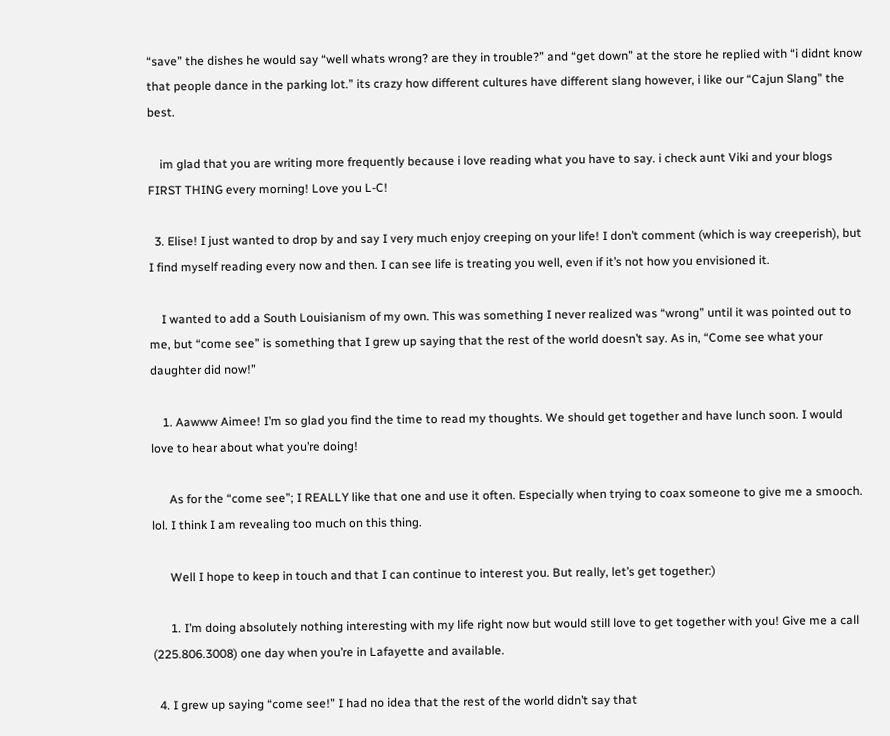“save” the dishes he would say “well whats wrong? are they in trouble?” and “get down” at the store he replied with “i didnt know that people dance in the parking lot.” its crazy how different cultures have different slang however, i like our “Cajun Slang” the best.

    im glad that you are writing more frequently because i love reading what you have to say. i check aunt Viki and your blogs FIRST THING every morning! Love you L-C!

  3. Elise! I just wanted to drop by and say I very much enjoy creeping on your life! I don’t comment (which is way creeperish), but I find myself reading every now and then. I can see life is treating you well, even if it’s not how you envisioned it.

    I wanted to add a South Louisianism of my own. This was something I never realized was “wrong” until it was pointed out to me, but “come see” is something that I grew up saying that the rest of the world doesn’t say. As in, “Come see what your daughter did now!”

    1. Aawww Aimee! I’m so glad you find the time to read my thoughts. We should get together and have lunch soon. I would love to hear about what you’re doing!

      As for the “come see”; I REALLY like that one and use it often. Especially when trying to coax someone to give me a smooch. lol. I think I am revealing too much on this thing.

      Well I hope to keep in touch and that I can continue to interest you. But really, let’s get together:)

      1. I’m doing absolutely nothing interesting with my life right now but would still love to get together with you! Give me a call (225.806.3008) one day when you’re in Lafayette and available.

  4. I grew up saying “come see!” I had no idea that the rest of the world didn’t say that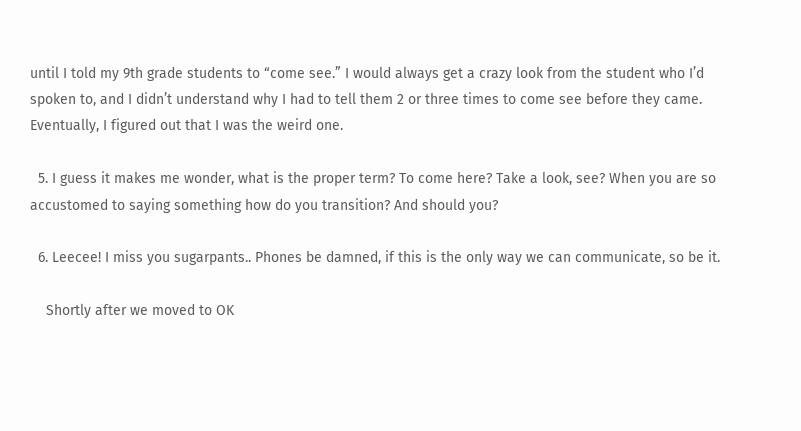until I told my 9th grade students to “come see.” I would always get a crazy look from the student who I’d spoken to, and I didn’t understand why I had to tell them 2 or three times to come see before they came. Eventually, I figured out that I was the weird one.

  5. I guess it makes me wonder, what is the proper term? To come here? Take a look, see? When you are so accustomed to saying something how do you transition? And should you?

  6. Leecee! I miss you sugarpants.. Phones be damned, if this is the only way we can communicate, so be it.

    Shortly after we moved to OK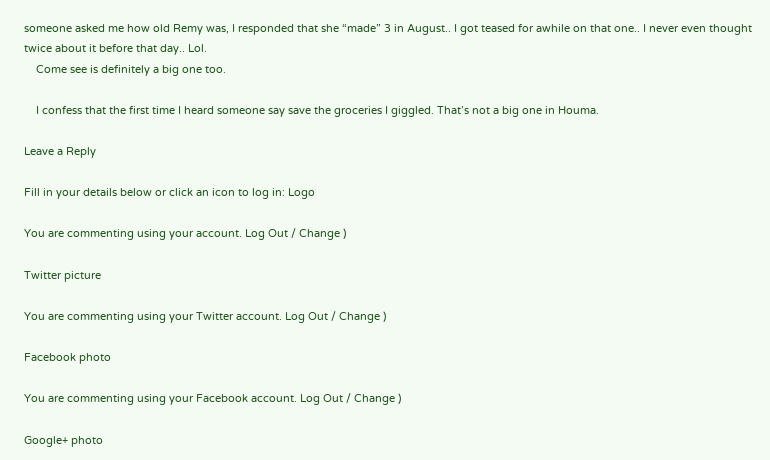someone asked me how old Remy was, I responded that she “made” 3 in August.. I got teased for awhile on that one.. I never even thought twice about it before that day.. Lol.
    Come see is definitely a big one too.

    I confess that the first time I heard someone say save the groceries I giggled. That’s not a big one in Houma.

Leave a Reply

Fill in your details below or click an icon to log in: Logo

You are commenting using your account. Log Out / Change )

Twitter picture

You are commenting using your Twitter account. Log Out / Change )

Facebook photo

You are commenting using your Facebook account. Log Out / Change )

Google+ photo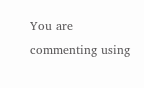You are commenting using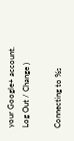your Google+ account. Log Out / Change )

Connecting to %s